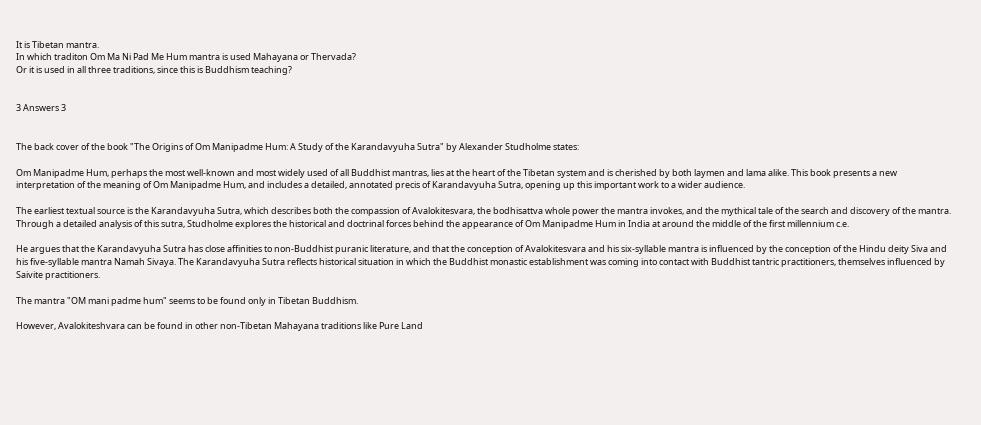It is Tibetan mantra.
In which traditon Om Ma Ni Pad Me Hum mantra is used Mahayana or Thervada?
Or it is used in all three traditions, since this is Buddhism teaching?


3 Answers 3


The back cover of the book "The Origins of Om Manipadme Hum: A Study of the Karandavyuha Sutra" by Alexander Studholme states:

Om Manipadme Hum, perhaps the most well-known and most widely used of all Buddhist mantras, lies at the heart of the Tibetan system and is cherished by both laymen and lama alike. This book presents a new interpretation of the meaning of Om Manipadme Hum, and includes a detailed, annotated precis of Karandavyuha Sutra, opening up this important work to a wider audience.

The earliest textual source is the Karandavyuha Sutra, which describes both the compassion of Avalokitesvara, the bodhisattva whole power the mantra invokes, and the mythical tale of the search and discovery of the mantra. Through a detailed analysis of this sutra, Studholme explores the historical and doctrinal forces behind the appearance of Om Manipadme Hum in India at around the middle of the first millennium c.e.

He argues that the Karandavyuha Sutra has close affinities to non-Buddhist puranic literature, and that the conception of Avalokitesvara and his six-syllable mantra is influenced by the conception of the Hindu deity Siva and his five-syllable mantra Namah Sivaya. The Karandavyuha Sutra reflects historical situation in which the Buddhist monastic establishment was coming into contact with Buddhist tantric practitioners, themselves influenced by Saivite practitioners.

The mantra "OM mani padme hum" seems to be found only in Tibetan Buddhism.

However, Avalokiteshvara can be found in other non-Tibetan Mahayana traditions like Pure Land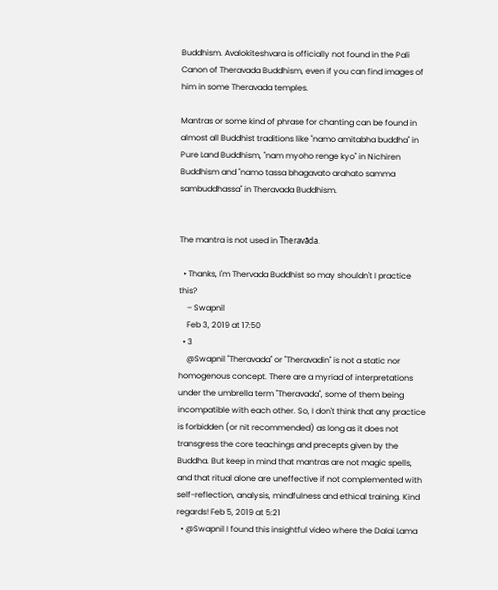Buddhism. Avalokiteshvara is officially not found in the Pali Canon of Theravada Buddhism, even if you can find images of him in some Theravada temples.

Mantras or some kind of phrase for chanting can be found in almost all Buddhist traditions like "namo amitabha buddha" in Pure Land Buddhism, "nam myoho renge kyo" in Nichiren Buddhism and "namo tassa bhagavato arahato samma sambuddhassa" in Theravada Buddhism.


The mantra is not used in Theravāda.

  • Thanks, I'm Thervada Buddhist so may shouldn't I practice this?
    – Swapnil
    Feb 3, 2019 at 17:50
  • 3
    @Swapnil "Theravada" or "Theravadin" is not a static nor homogenous concept. There are a myriad of interpretations under the umbrella term "Theravada", some of them being incompatible with each other. So, I don't think that any practice is forbidden (or nit recommended) as long as it does not transgress the core teachings and precepts given by the Buddha. But keep in mind that mantras are not magic spells, and that ritual alone are uneffective if not complemented with self-reflection, analysis, mindfulness and ethical training. Kind regards! Feb 5, 2019 at 5:21
  • @Swapnil I found this insightful video where the Dalai Lama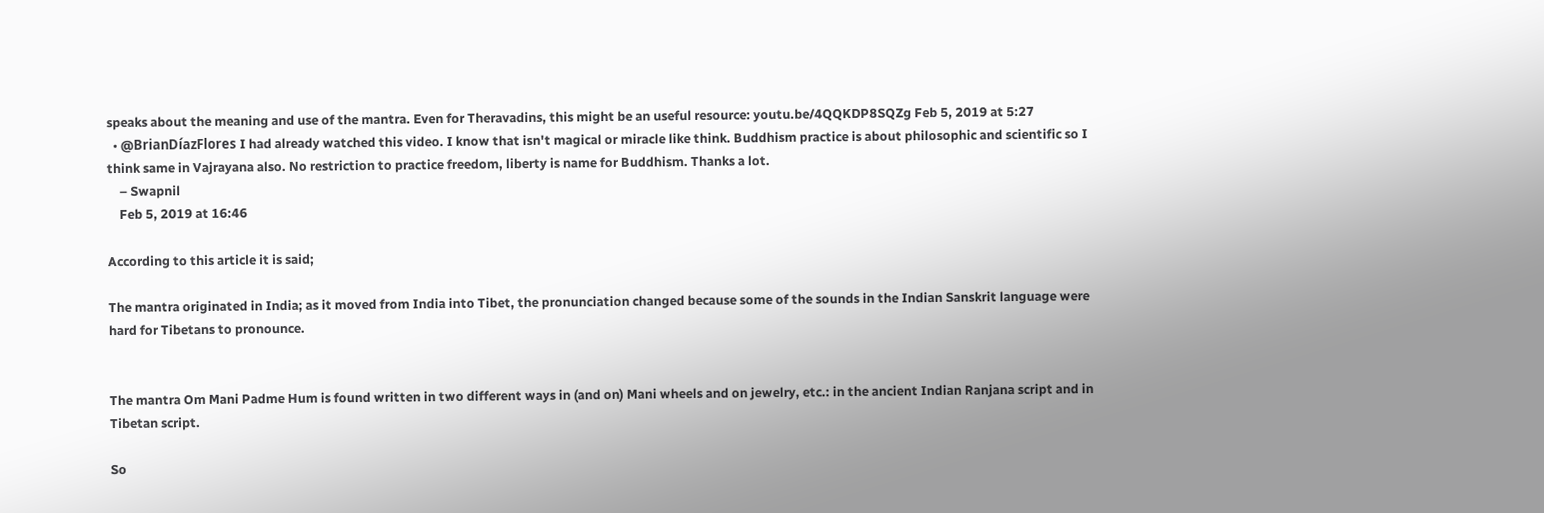speaks about the meaning and use of the mantra. Even for Theravadins, this might be an useful resource: youtu.be/4QQKDP8SQZg Feb 5, 2019 at 5:27
  • @BrianDíazFlores I had already watched this video. I know that isn't magical or miracle like think. Buddhism practice is about philosophic and scientific so I think same in Vajrayana also. No restriction to practice freedom, liberty is name for Buddhism. Thanks a lot.
    – Swapnil
    Feb 5, 2019 at 16:46

According to this article it is said;

The mantra originated in India; as it moved from India into Tibet, the pronunciation changed because some of the sounds in the Indian Sanskrit language were hard for Tibetans to pronounce.


The mantra Om Mani Padme Hum is found written in two different ways in (and on) Mani wheels and on jewelry, etc.: in the ancient Indian Ranjana script and in Tibetan script.

So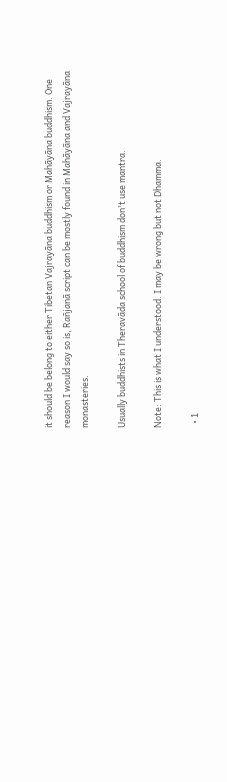it should be belong to either Tibetan Vajrayāna buddhism or Mahāyāna buddhism. One reason I would say so is, Rañjanā script can be mostly found in Mahāyāna and Vajrayāna monasteries.

Usually buddhists in Theravāda school of buddhism don't use mantra.

Note: This is what I understood. I may be wrong but not Dhamma.

  • 1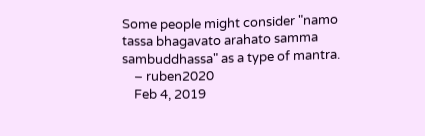Some people might consider "namo tassa bhagavato arahato samma sambuddhassa" as a type of mantra.
    – ruben2020
    Feb 4, 2019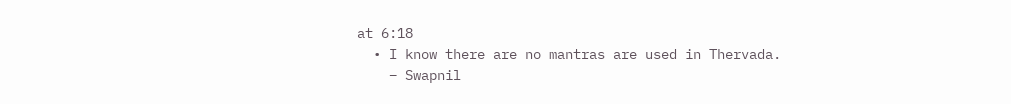at 6:18
  • I know there are no mantras are used in Thervada.
    – Swapnil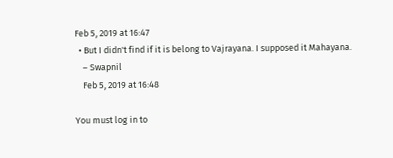Feb 5, 2019 at 16:47
  • But I didn't find if it is belong to Vajrayana. I supposed it Mahayana.
    – Swapnil
    Feb 5, 2019 at 16:48

You must log in to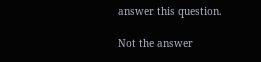answer this question.

Not the answer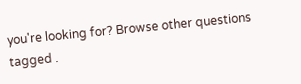you're looking for? Browse other questions tagged .